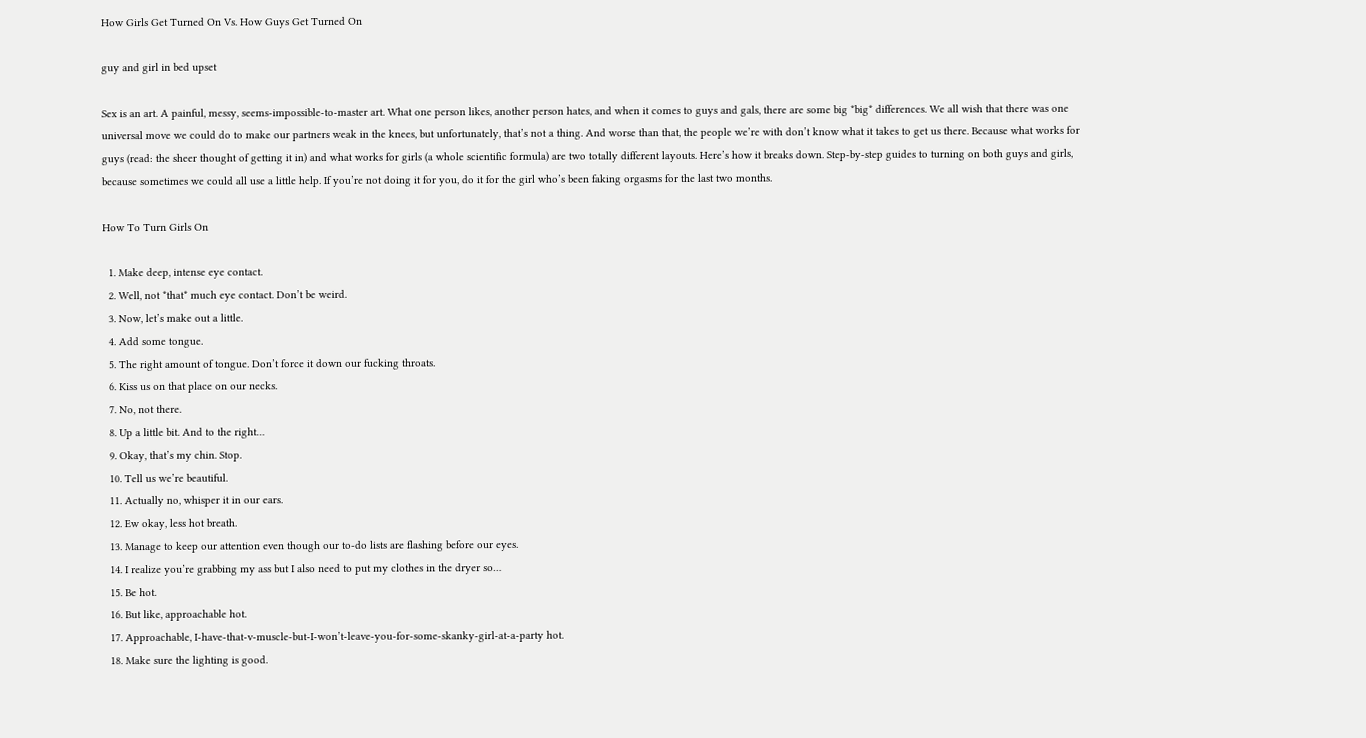How Girls Get Turned On Vs. How Guys Get Turned On

guy and girl in bed upset

Sex is an art. A painful, messy, seems-impossible-to-master art. What one person likes, another person hates, and when it comes to guys and gals, there are some big *big* differences. We all wish that there was one universal move we could do to make our partners weak in the knees, but unfortunately, that’s not a thing. And worse than that, the people we’re with don’t know what it takes to get us there. Because what works for guys (read: the sheer thought of getting it in) and what works for girls (a whole scientific formula) are two totally different layouts. Here’s how it breaks down. Step-by-step guides to turning on both guys and girls, because sometimes we could all use a little help. If you’re not doing it for you, do it for the girl who’s been faking orgasms for the last two months.

How To Turn Girls On

  1. Make deep, intense eye contact.
  2. Well, not *that* much eye contact. Don’t be weird.
  3. Now, let’s make out a little.
  4. Add some tongue.
  5. The right amount of tongue. Don’t force it down our fucking throats.
  6. Kiss us on that place on our necks.
  7. No, not there.
  8. Up a little bit. And to the right…
  9. Okay, that’s my chin. Stop.
  10. Tell us we’re beautiful.
  11. Actually no, whisper it in our ears.
  12. Ew okay, less hot breath.
  13. Manage to keep our attention even though our to-do lists are flashing before our eyes.
  14. I realize you’re grabbing my ass but I also need to put my clothes in the dryer so…
  15. Be hot.
  16. But like, approachable hot.
  17. Approachable, I-have-that-v-muscle-but-I-won’t-leave-you-for-some-skanky-girl-at-a-party hot.
  18. Make sure the lighting is good.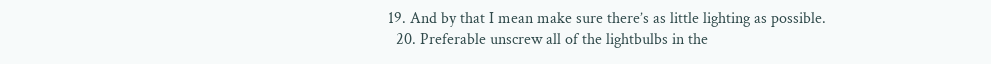19. And by that I mean make sure there’s as little lighting as possible.
  20. Preferable unscrew all of the lightbulbs in the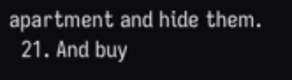apartment and hide them.
  21. And buy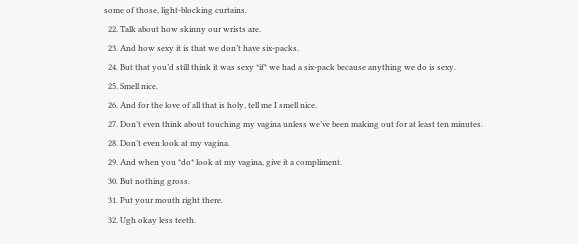some of those, light-blocking curtains.
  22. Talk about how skinny our wrists are.
  23. And how sexy it is that we don’t have six-packs.
  24. But that you’d still think it was sexy *if* we had a six-pack because anything we do is sexy.
  25. Smell nice.
  26. And for the love of all that is holy, tell me I smell nice.
  27. Don’t even think about touching my vagina unless we’ve been making out for at least ten minutes.
  28. Don’t even look at my vagina.
  29. And when you *do* look at my vagina, give it a compliment.
  30. But nothing gross.
  31. Put your mouth right there.
  32. Ugh okay less teeth.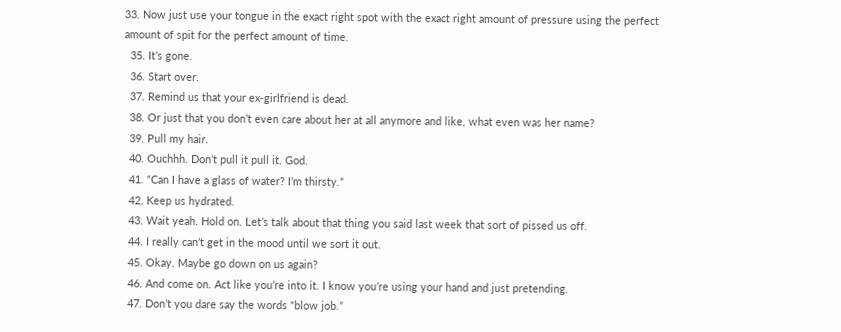33. Now just use your tongue in the exact right spot with the exact right amount of pressure using the perfect amount of spit for the perfect amount of time.
  35. It’s gone.
  36. Start over.
  37. Remind us that your ex-girlfriend is dead.
  38. Or just that you don’t even care about her at all anymore and like, what even was her name?
  39. Pull my hair.
  40. Ouchhh. Don’t pull it pull it. God.
  41. “Can I have a glass of water? I’m thirsty.”
  42. Keep us hydrated.
  43. Wait yeah. Hold on. Let’s talk about that thing you said last week that sort of pissed us off.
  44. I really can’t get in the mood until we sort it out.
  45. Okay. Maybe go down on us again?
  46. And come on. Act like you’re into it. I know you’re using your hand and just pretending.
  47. Don’t you dare say the words “blow job.”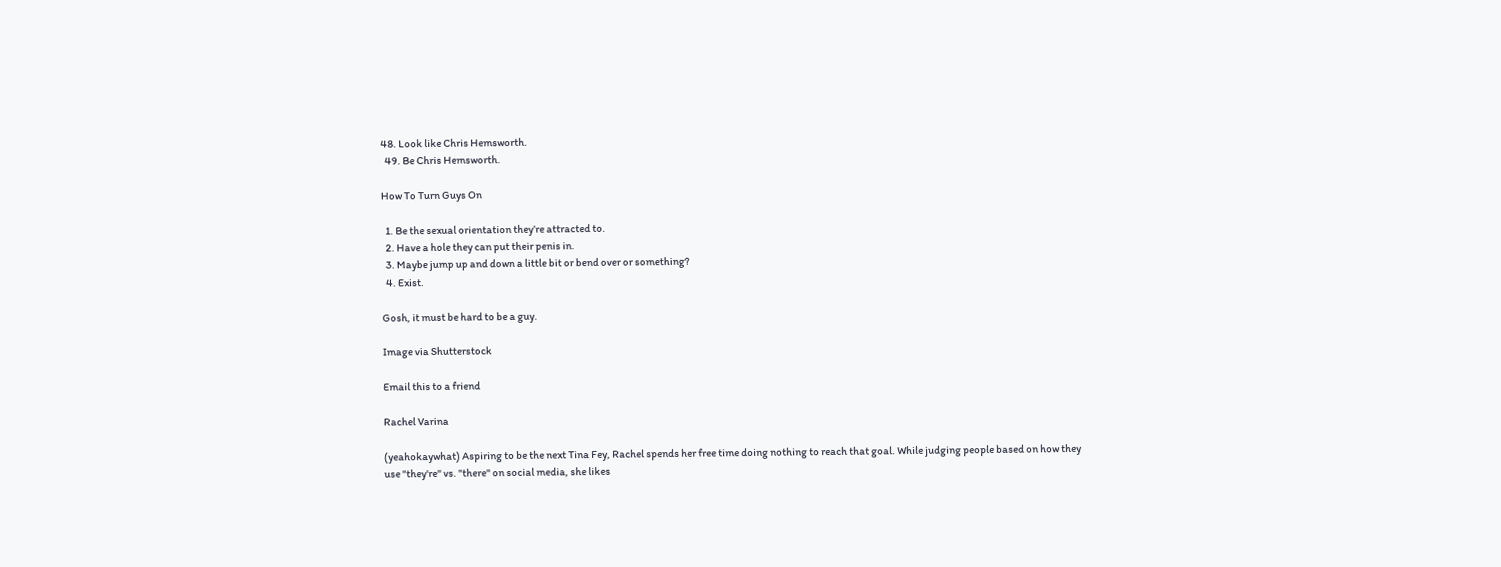48. Look like Chris Hemsworth.
  49. Be Chris Hemsworth.

How To Turn Guys On

  1. Be the sexual orientation they’re attracted to.
  2. Have a hole they can put their penis in.
  3. Maybe jump up and down a little bit or bend over or something?
  4. Exist.

Gosh, it must be hard to be a guy.

Image via Shutterstock

Email this to a friend

Rachel Varina

(yeahokaywhat) Aspiring to be the next Tina Fey, Rachel spends her free time doing nothing to reach that goal. While judging people based on how they use "they're" vs. "there" on social media, she likes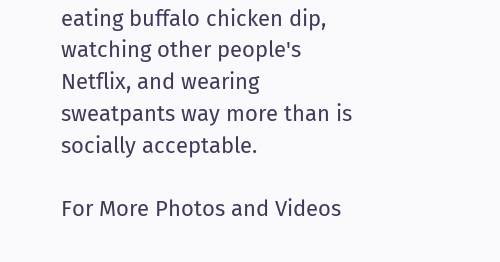eating buffalo chicken dip, watching other people's Netflix, and wearing sweatpants way more than is socially acceptable.

For More Photos and Videos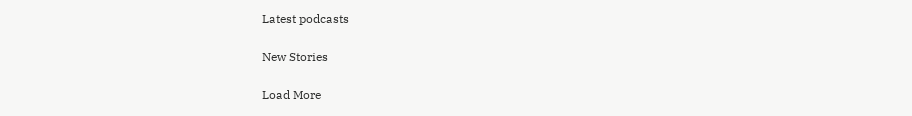Latest podcasts

New Stories

Load More